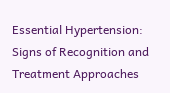Essential Hypertension: Signs of Recognition and Treatment Approaches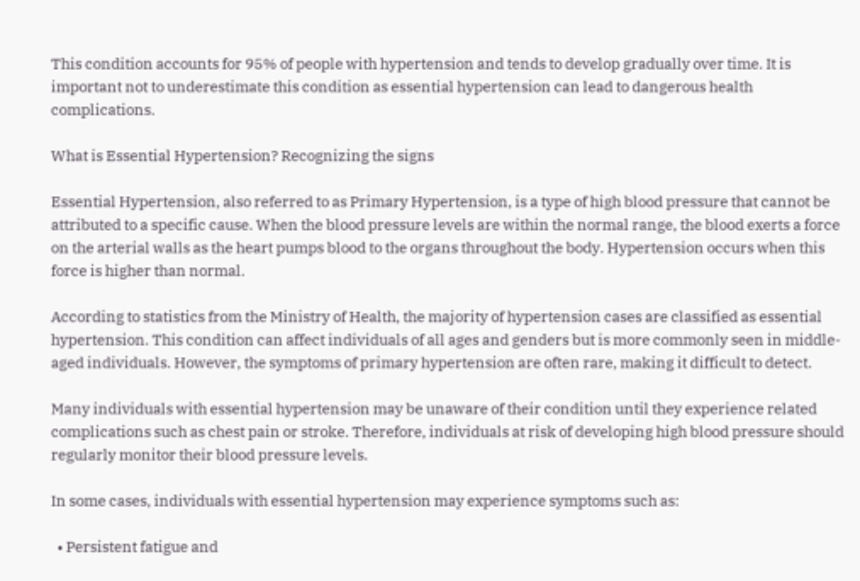This condition accounts for 95% of people with hypertension and tends to develop gradually over time. It is important not to underestimate this condition as essential hypertension can lead to dangerous health complications.

What is Essential Hypertension? Recognizing the signs

Essential Hypertension, also referred to as Primary Hypertension, is a type of high blood pressure that cannot be attributed to a specific cause. When the blood pressure levels are within the normal range, the blood exerts a force on the arterial walls as the heart pumps blood to the organs throughout the body. Hypertension occurs when this force is higher than normal.

According to statistics from the Ministry of Health, the majority of hypertension cases are classified as essential hypertension. This condition can affect individuals of all ages and genders but is more commonly seen in middle-aged individuals. However, the symptoms of primary hypertension are often rare, making it difficult to detect.

Many individuals with essential hypertension may be unaware of their condition until they experience related complications such as chest pain or stroke. Therefore, individuals at risk of developing high blood pressure should regularly monitor their blood pressure levels.

In some cases, individuals with essential hypertension may experience symptoms such as:

  • Persistent fatigue and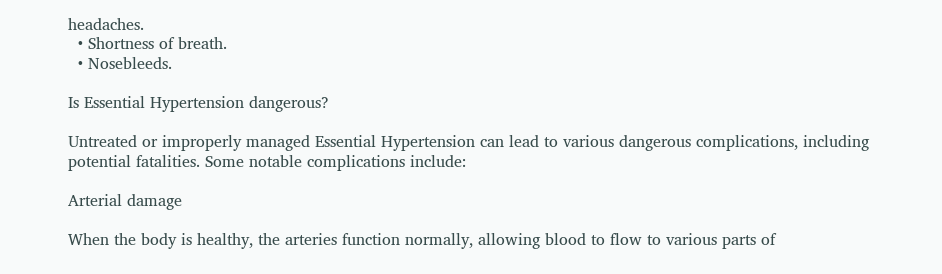headaches.
  • Shortness of breath.
  • Nosebleeds.

Is Essential Hypertension dangerous?

Untreated or improperly managed Essential Hypertension can lead to various dangerous complications, including potential fatalities. Some notable complications include:

Arterial damage

When the body is healthy, the arteries function normally, allowing blood to flow to various parts of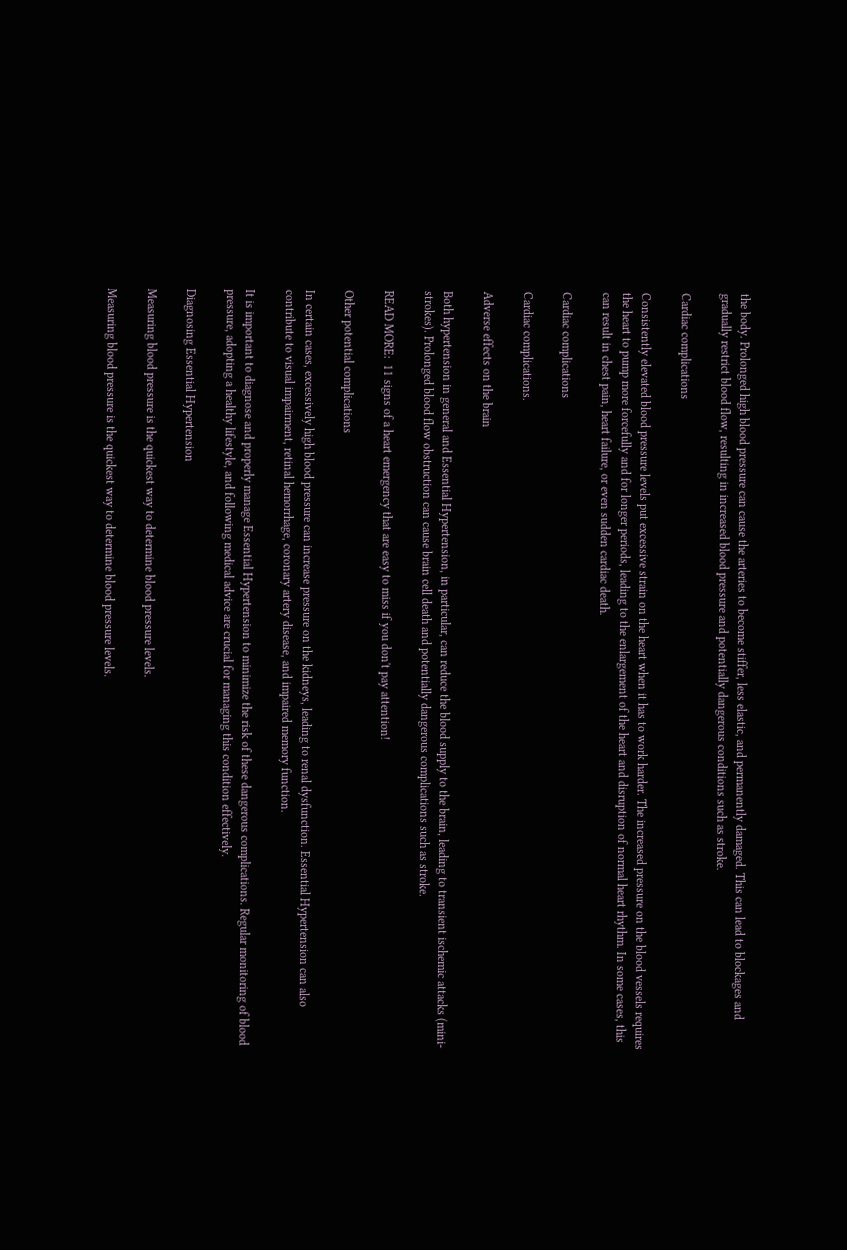the body. Prolonged high blood pressure can cause the arteries to become stiffer, less elastic, and permanently damaged. This can lead to blockages and gradually restrict blood flow, resulting in increased blood pressure and potentially dangerous conditions such as stroke.

Cardiac complications

Consistently elevated blood pressure levels put excessive strain on the heart when it has to work harder. The increased pressure on the blood vessels requires the heart to pump more forcefully and for longer periods, leading to the enlargement of the heart and disruption of normal heart rhythm. In some cases, this can result in chest pain, heart failure, or even sudden cardiac death.

Cardiac complications

Cardiac complications.

Adverse effects on the brain

Both hypertension in general and Essential Hypertension, in particular, can reduce the blood supply to the brain, leading to transient ischemic attacks (mini-strokes). Prolonged blood flow obstruction can cause brain cell death and potentially dangerous complications such as stroke.

READ MORE:  11 signs of a heart emergency that are easy to miss if you don't pay attention!

Other potential complications

In certain cases, excessively high blood pressure can increase pressure on the kidneys, leading to renal dysfunction. Essential Hypertension can also contribute to visual impairment, retinal hemorrhage, coronary artery disease, and impaired memory function.

It is important to diagnose and properly manage Essential Hypertension to minimize the risk of these dangerous complications. Regular monitoring of blood pressure, adopting a healthy lifestyle, and following medical advice are crucial for managing this condition effectively.

Diagnosing Essential Hypertension

Measuring blood pressure is the quickest way to determine blood pressure levels.

Measuring blood pressure is the quickest way to determine blood pressure levels.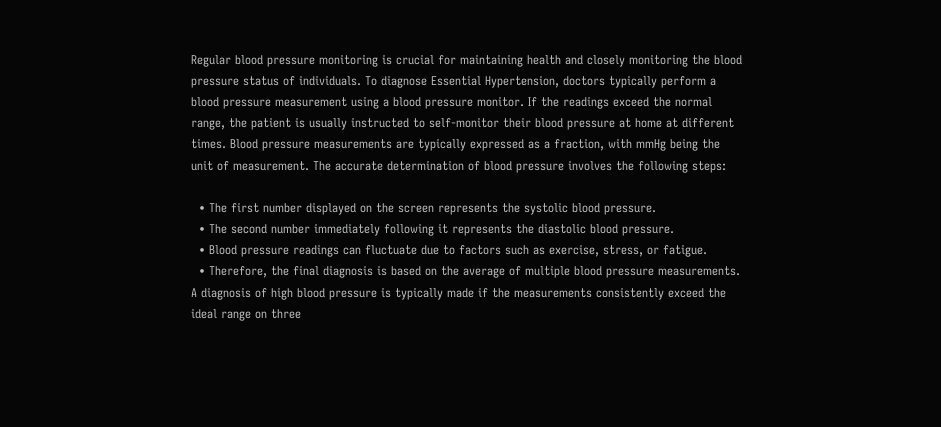Regular blood pressure monitoring is crucial for maintaining health and closely monitoring the blood pressure status of individuals. To diagnose Essential Hypertension, doctors typically perform a blood pressure measurement using a blood pressure monitor. If the readings exceed the normal range, the patient is usually instructed to self-monitor their blood pressure at home at different times. Blood pressure measurements are typically expressed as a fraction, with mmHg being the unit of measurement. The accurate determination of blood pressure involves the following steps:

  • The first number displayed on the screen represents the systolic blood pressure.
  • The second number immediately following it represents the diastolic blood pressure.
  • Blood pressure readings can fluctuate due to factors such as exercise, stress, or fatigue.
  • Therefore, the final diagnosis is based on the average of multiple blood pressure measurements. A diagnosis of high blood pressure is typically made if the measurements consistently exceed the ideal range on three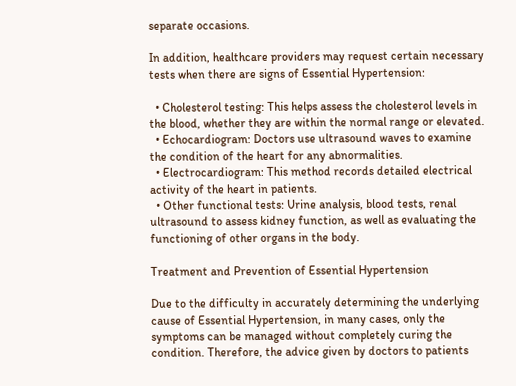separate occasions.

In addition, healthcare providers may request certain necessary tests when there are signs of Essential Hypertension:

  • Cholesterol testing: This helps assess the cholesterol levels in the blood, whether they are within the normal range or elevated.
  • Echocardiogram: Doctors use ultrasound waves to examine the condition of the heart for any abnormalities.
  • Electrocardiogram: This method records detailed electrical activity of the heart in patients.
  • Other functional tests: Urine analysis, blood tests, renal ultrasound to assess kidney function, as well as evaluating the functioning of other organs in the body.

Treatment and Prevention of Essential Hypertension

Due to the difficulty in accurately determining the underlying cause of Essential Hypertension, in many cases, only the symptoms can be managed without completely curing the condition. Therefore, the advice given by doctors to patients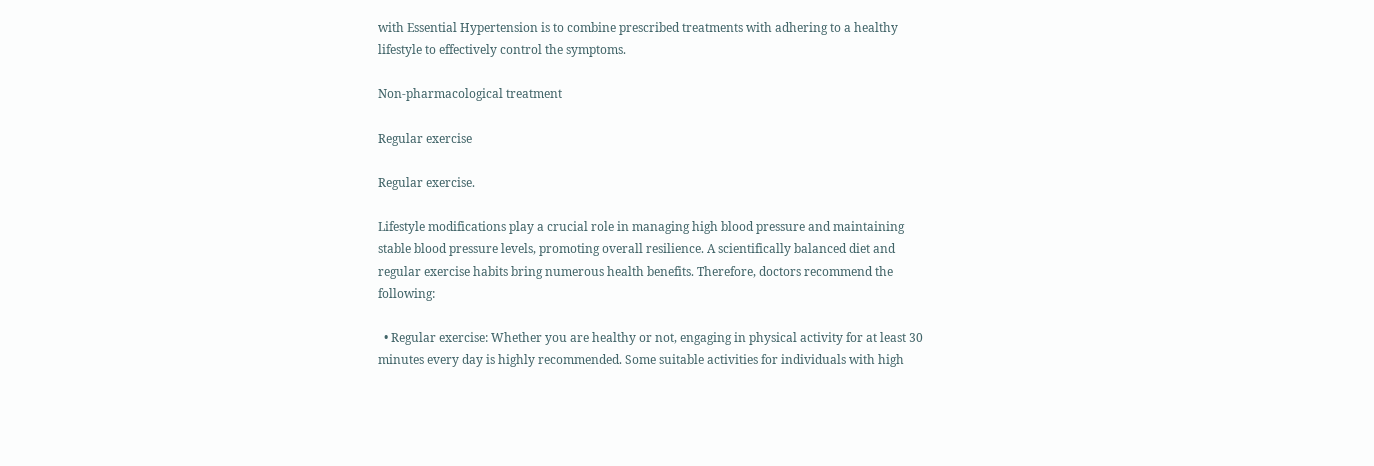with Essential Hypertension is to combine prescribed treatments with adhering to a healthy lifestyle to effectively control the symptoms.

Non-pharmacological treatment

Regular exercise

Regular exercise.

Lifestyle modifications play a crucial role in managing high blood pressure and maintaining stable blood pressure levels, promoting overall resilience. A scientifically balanced diet and regular exercise habits bring numerous health benefits. Therefore, doctors recommend the following:

  • Regular exercise: Whether you are healthy or not, engaging in physical activity for at least 30 minutes every day is highly recommended. Some suitable activities for individuals with high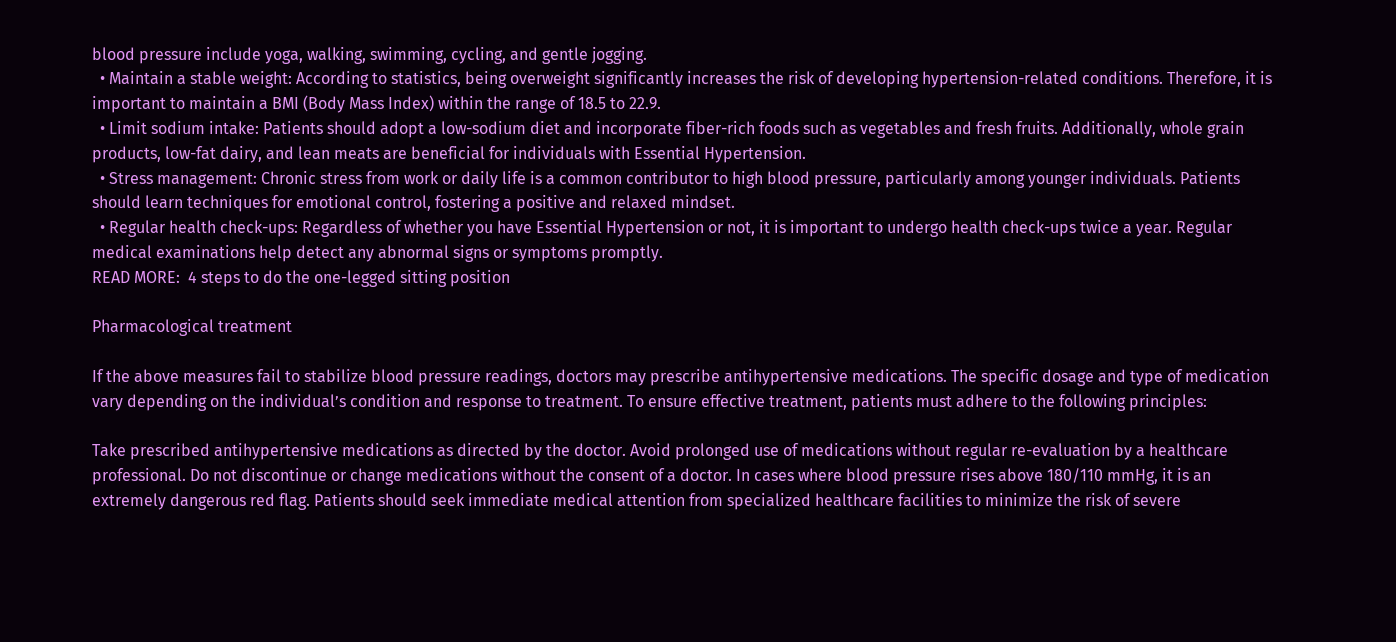blood pressure include yoga, walking, swimming, cycling, and gentle jogging.
  • Maintain a stable weight: According to statistics, being overweight significantly increases the risk of developing hypertension-related conditions. Therefore, it is important to maintain a BMI (Body Mass Index) within the range of 18.5 to 22.9.
  • Limit sodium intake: Patients should adopt a low-sodium diet and incorporate fiber-rich foods such as vegetables and fresh fruits. Additionally, whole grain products, low-fat dairy, and lean meats are beneficial for individuals with Essential Hypertension.
  • Stress management: Chronic stress from work or daily life is a common contributor to high blood pressure, particularly among younger individuals. Patients should learn techniques for emotional control, fostering a positive and relaxed mindset.
  • Regular health check-ups: Regardless of whether you have Essential Hypertension or not, it is important to undergo health check-ups twice a year. Regular medical examinations help detect any abnormal signs or symptoms promptly.
READ MORE:  4 steps to do the one-legged sitting position

Pharmacological treatment

If the above measures fail to stabilize blood pressure readings, doctors may prescribe antihypertensive medications. The specific dosage and type of medication vary depending on the individual’s condition and response to treatment. To ensure effective treatment, patients must adhere to the following principles:

Take prescribed antihypertensive medications as directed by the doctor. Avoid prolonged use of medications without regular re-evaluation by a healthcare professional. Do not discontinue or change medications without the consent of a doctor. In cases where blood pressure rises above 180/110 mmHg, it is an extremely dangerous red flag. Patients should seek immediate medical attention from specialized healthcare facilities to minimize the risk of severe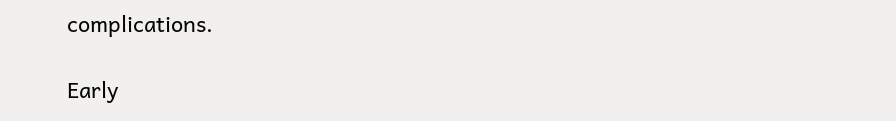complications.

Early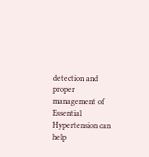detection and proper management of Essential Hypertension can help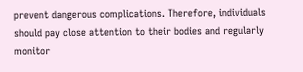prevent dangerous complications. Therefore, individuals should pay close attention to their bodies and regularly monitor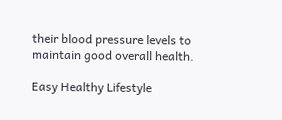their blood pressure levels to maintain good overall health.

Easy Healthy Lifestyle